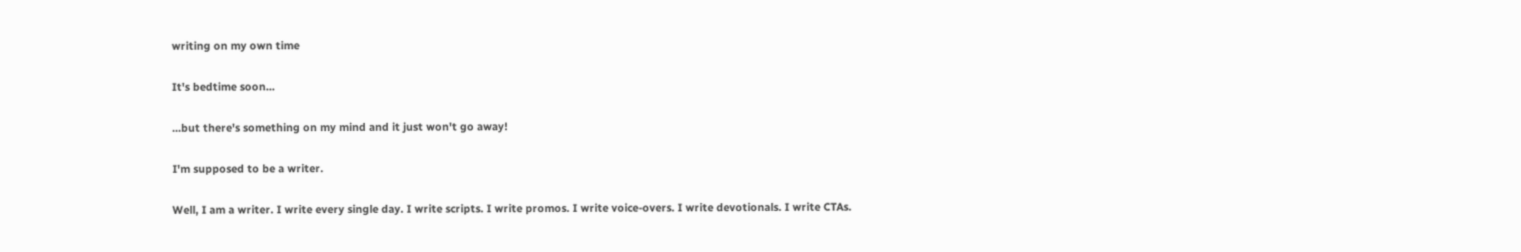writing on my own time

It's bedtime soon...

...but there's something on my mind and it just won't go away!

I'm supposed to be a writer.

Well, I am a writer. I write every single day. I write scripts. I write promos. I write voice-overs. I write devotionals. I write CTAs.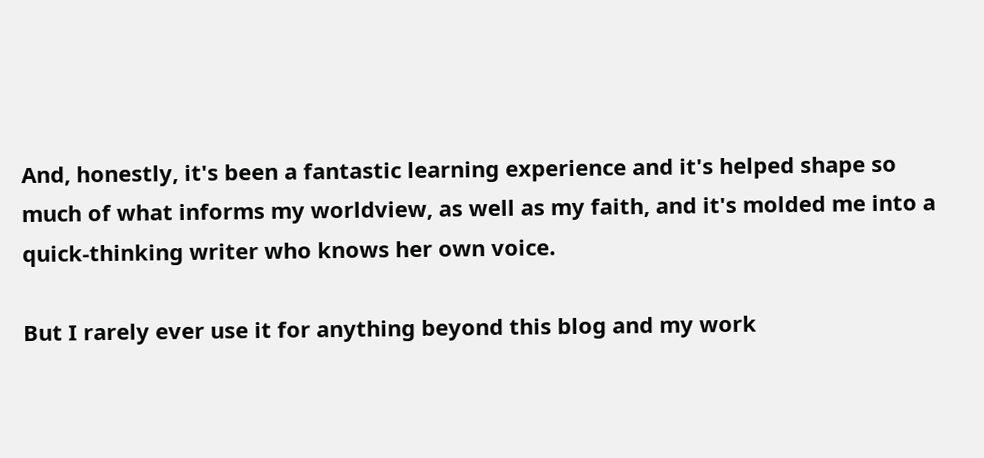And, honestly, it's been a fantastic learning experience and it's helped shape so much of what informs my worldview, as well as my faith, and it's molded me into a quick-thinking writer who knows her own voice.

But I rarely ever use it for anything beyond this blog and my work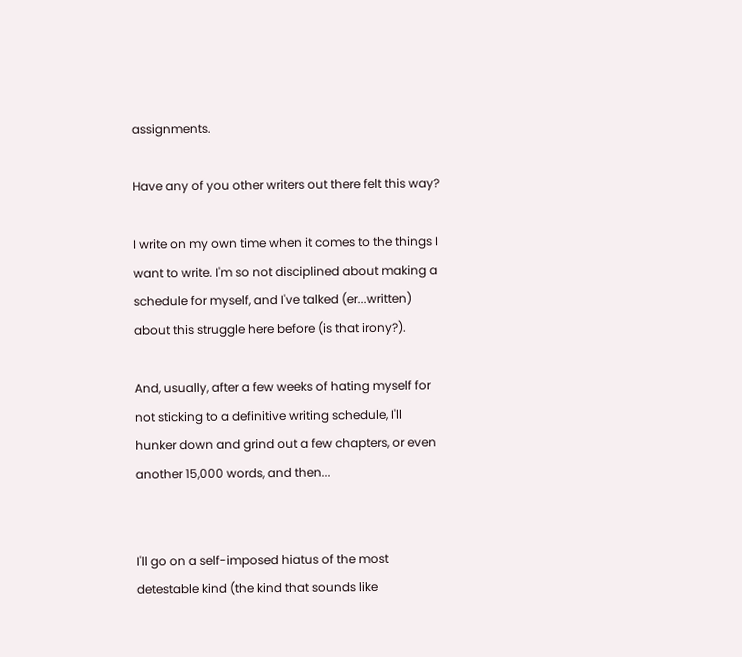assignments.

Have any of you other writers out there felt this way?

I write on my own time when it comes to the things I want to write. I'm so not disciplined about making a schedule for myself, and I've talked (er...written) about this struggle here before (is that irony?).

And, usually, after a few weeks of hating myself for not sticking to a definitive writing schedule, I'll hunker down and grind out a few chapters, or even another 15,000 words, and then...


I'll go on a self-imposed hiatus of the most detestable kind (the kind that sounds like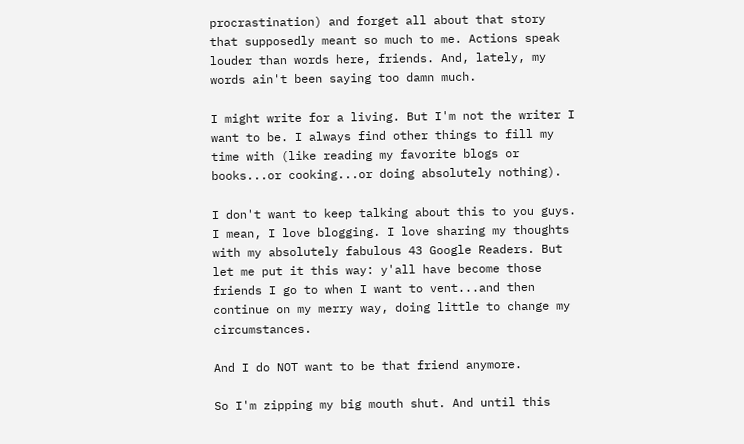procrastination) and forget all about that story that supposedly meant so much to me. Actions speak louder than words here, friends. And, lately, my words ain't been saying too damn much.

I might write for a living. But I'm not the writer I want to be. I always find other things to fill my time with (like reading my favorite blogs or books...or cooking...or doing absolutely nothing).

I don't want to keep talking about this to you guys. I mean, I love blogging. I love sharing my thoughts with my absolutely fabulous 43 Google Readers. But let me put it this way: y'all have become those friends I go to when I want to vent...and then continue on my merry way, doing little to change my circumstances.

And I do NOT want to be that friend anymore.

So I'm zipping my big mouth shut. And until this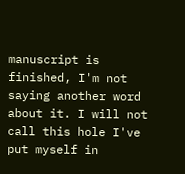manuscript is finished, I'm not saying another word about it. I will not call this hole I've put myself in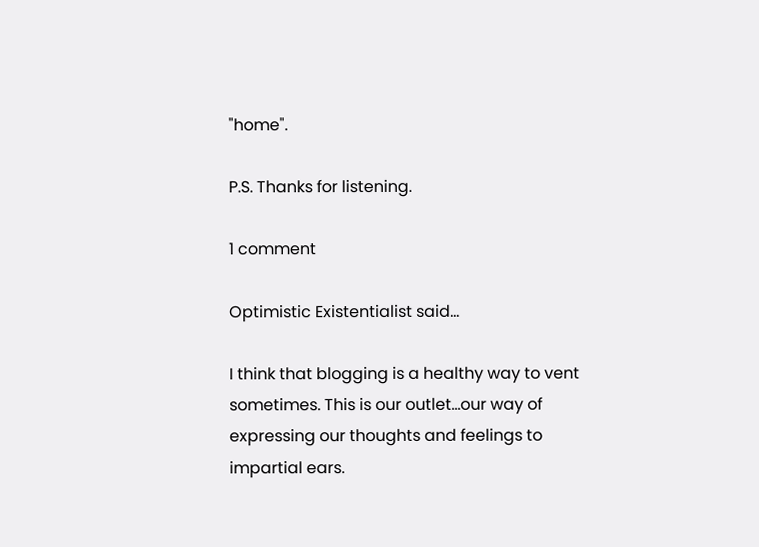"home".

P.S. Thanks for listening.

1 comment

Optimistic Existentialist said...

I think that blogging is a healthy way to vent sometimes. This is our outlet...our way of expressing our thoughts and feelings to impartial ears.